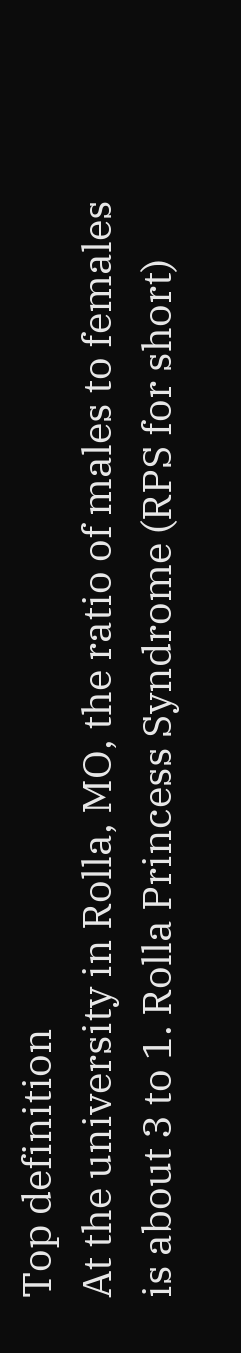Top definition
At the university in Rolla, MO, the ratio of males to females is about 3 to 1. Rolla Princess Syndrome (RPS for short)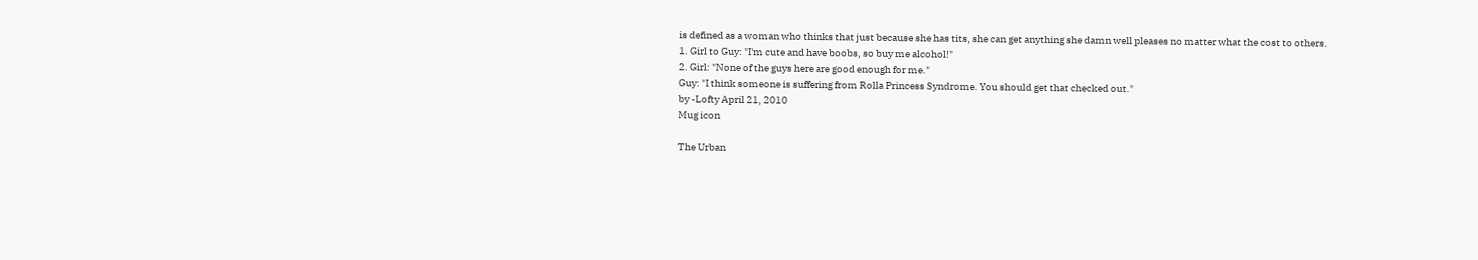is defined as a woman who thinks that just because she has tits, she can get anything she damn well pleases no matter what the cost to others.
1. Girl to Guy: "I'm cute and have boobs, so buy me alcohol!"
2. Girl: "None of the guys here are good enough for me."
Guy: "I think someone is suffering from Rolla Princess Syndrome. You should get that checked out."
by -Lofty April 21, 2010
Mug icon

The Urban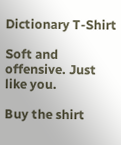Dictionary T-Shirt

Soft and offensive. Just like you.

Buy the shirt